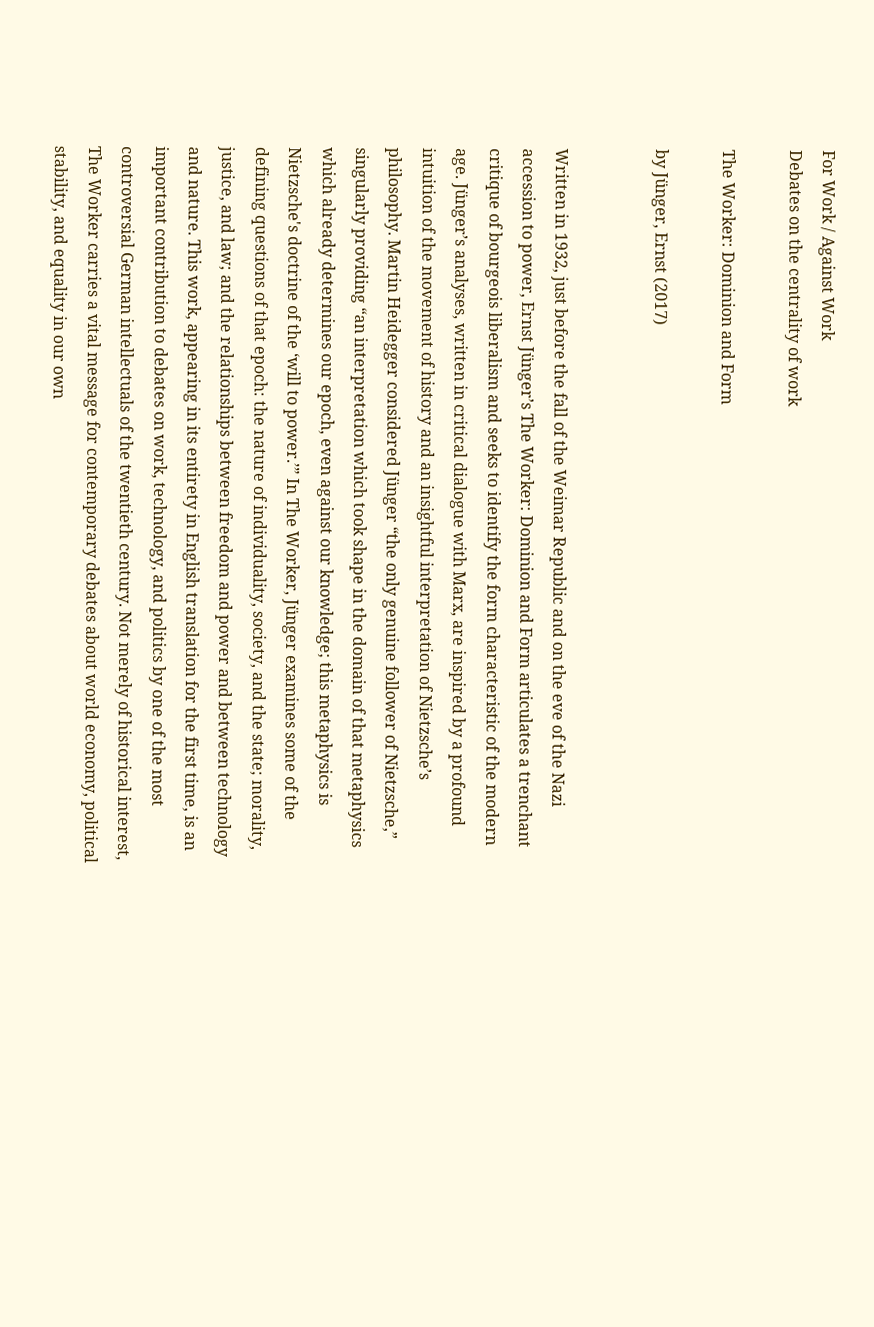For Work / Against Work
Debates on the centrality of work

The Worker: Dominion and Form

by Jünger, Ernst (2017)


Written in 1932, just before the fall of the Weimar Republic and on the eve of the Nazi accession to power, Ernst Jünger’s The Worker: Dominion and Form articulates a trenchant critique of bourgeois liberalism and seeks to identify the form characteristic of the modern age. Jünger’s analyses, written in critical dialogue with Marx, are inspired by a profound intuition of the movement of history and an insightful interpretation of Nietzsche’s philosophy. Martin Heidegger considered Jünger “the only genuine follower of Nietzsche,” singularly providing “an interpretation which took shape in the domain of that metaphysics which already determines our epoch, even against our knowledge; this metaphysics is Nietzsche's doctrine of the ‘will to power.’” In The Worker, Jünger examines some of the defining questions of that epoch: the nature of individuality, society, and the state; morality, justice, and law; and the relationships between freedom and power and between technology and nature. This work, appearing in its entirety in English translation for the first time, is an important contribution to debates on work, technology, and politics by one of the most controversial German intellectuals of the twentieth century. Not merely of historical interest, The Worker carries a vital message for contemporary debates about world economy, political stability, and equality in our own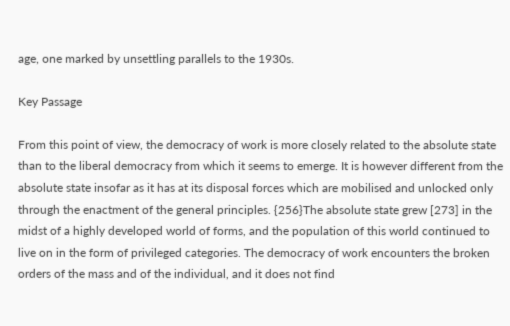age, one marked by unsettling parallels to the 1930s.

Key Passage

From this point of view, the democracy of work is more closely related to the absolute state than to the liberal democracy from which it seems to emerge. It is however different from the absolute state insofar as it has at its disposal forces which are mobilised and unlocked only through the enactment of the general principles. {256}The absolute state grew [273] in the midst of a highly developed world of forms, and the population of this world continued to live on in the form of privileged categories. The democracy of work encounters the broken orders of the mass and of the individual, and it does not find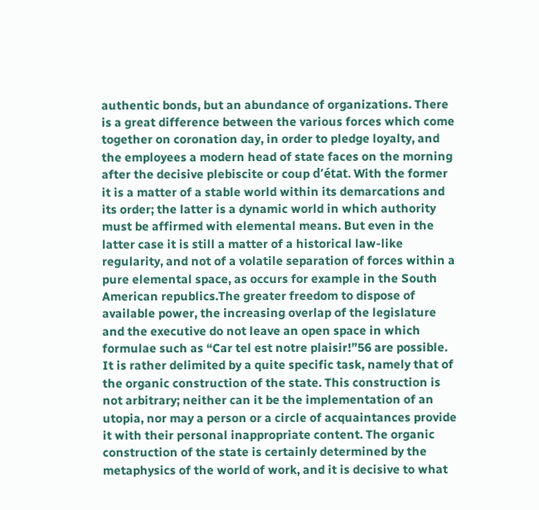authentic bonds, but an abundance of organizations. There is a great difference between the various forces which come together on coronation day, in order to pledge loyalty, and the employees a modern head of state faces on the morning after the decisive plebiscite or coup d’état. With the former it is a matter of a stable world within its demarcations and its order; the latter is a dynamic world in which authority must be affirmed with elemental means. But even in the latter case it is still a matter of a historical law-like regularity, and not of a volatile separation of forces within a pure elemental space, as occurs for example in the South American republics.The greater freedom to dispose of available power, the increasing overlap of the legislature and the executive do not leave an open space in which formulae such as “Car tel est notre plaisir!”56 are possible. It is rather delimited by a quite specific task, namely that of the organic construction of the state. This construction is not arbitrary; neither can it be the implementation of an utopia, nor may a person or a circle of acquaintances provide it with their personal inappropriate content. The organic construction of the state is certainly determined by the metaphysics of the world of work, and it is decisive to what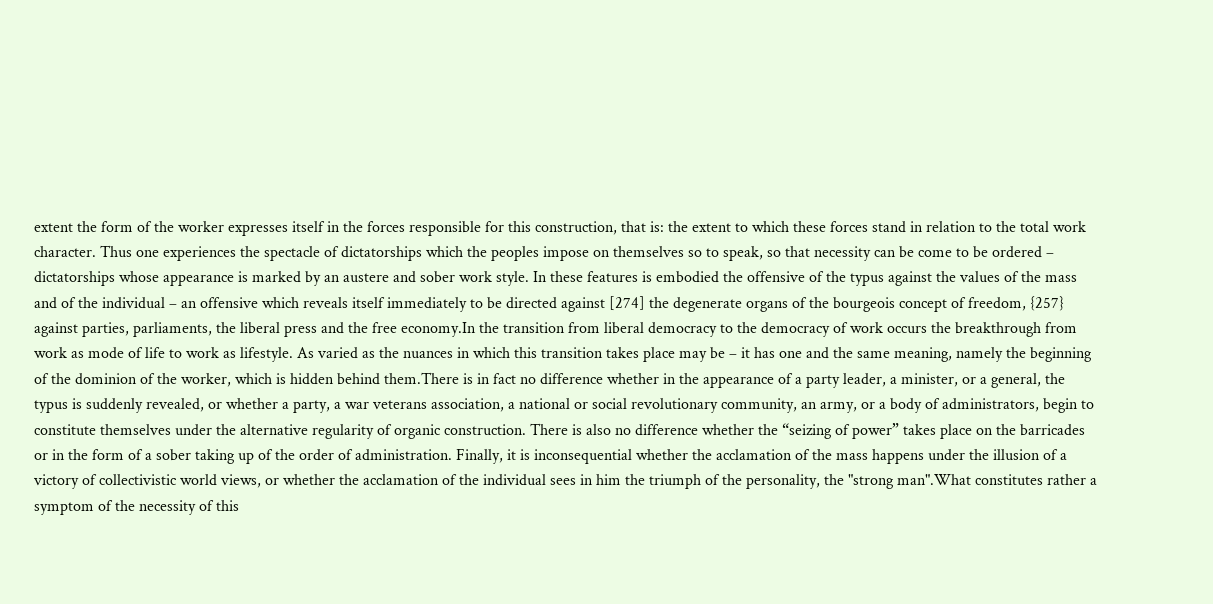extent the form of the worker expresses itself in the forces responsible for this construction, that is: the extent to which these forces stand in relation to the total work character. Thus one experiences the spectacle of dictatorships which the peoples impose on themselves so to speak, so that necessity can be come to be ordered – dictatorships whose appearance is marked by an austere and sober work style. In these features is embodied the offensive of the typus against the values of the mass and of the individual – an offensive which reveals itself immediately to be directed against [274] the degenerate organs of the bourgeois concept of freedom, {257} against parties, parliaments, the liberal press and the free economy.In the transition from liberal democracy to the democracy of work occurs the breakthrough from work as mode of life to work as lifestyle. As varied as the nuances in which this transition takes place may be – it has one and the same meaning, namely the beginning of the dominion of the worker, which is hidden behind them.There is in fact no difference whether in the appearance of a party leader, a minister, or a general, the typus is suddenly revealed, or whether a party, a war veterans association, a national or social revolutionary community, an army, or a body of administrators, begin to constitute themselves under the alternative regularity of organic construction. There is also no difference whether the “seizing of power” takes place on the barricades or in the form of a sober taking up of the order of administration. Finally, it is inconsequential whether the acclamation of the mass happens under the illusion of a victory of collectivistic world views, or whether the acclamation of the individual sees in him the triumph of the personality, the "strong man".What constitutes rather a symptom of the necessity of this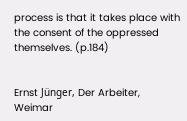process is that it takes place with the consent of the oppressed themselves. (p.184)


Ernst Jünger, Der Arbeiter, Weimar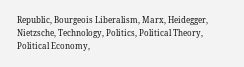Republic, Bourgeois Liberalism, Marx, Heidegger, Nietzsche, Technology, Politics, Political Theory, Political Economy,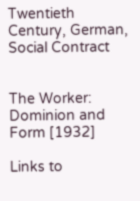Twentieth Century, German, Social Contract


The Worker: Dominion and Form [1932]

Links to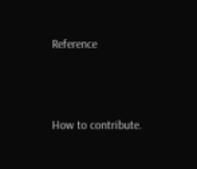Reference



How to contribute.